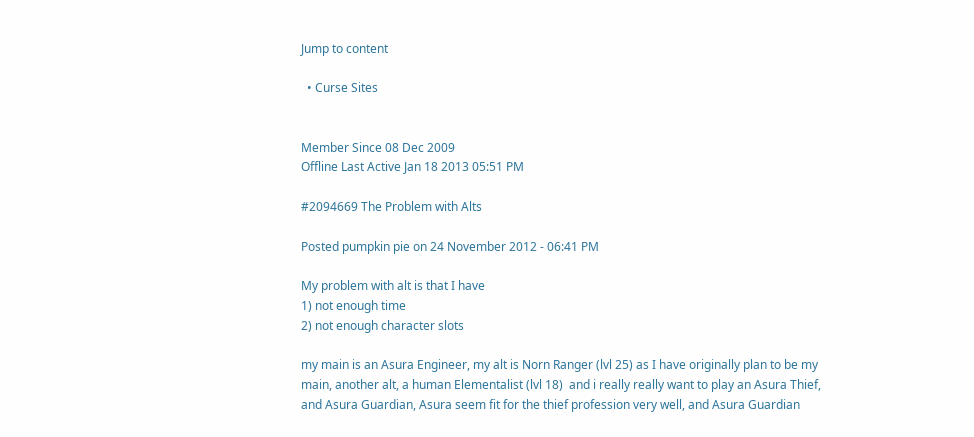Jump to content

  • Curse Sites


Member Since 08 Dec 2009
Offline Last Active Jan 18 2013 05:51 PM

#2094669 The Problem with Alts

Posted pumpkin pie on 24 November 2012 - 06:41 PM

My problem with alt is that I have
1) not enough time
2) not enough character slots

my main is an Asura Engineer, my alt is Norn Ranger (lvl 25) as I have originally plan to be my main, another alt, a human Elementalist (lvl 18)  and i really really want to play an Asura Thief, and Asura Guardian, Asura seem fit for the thief profession very well, and Asura Guardian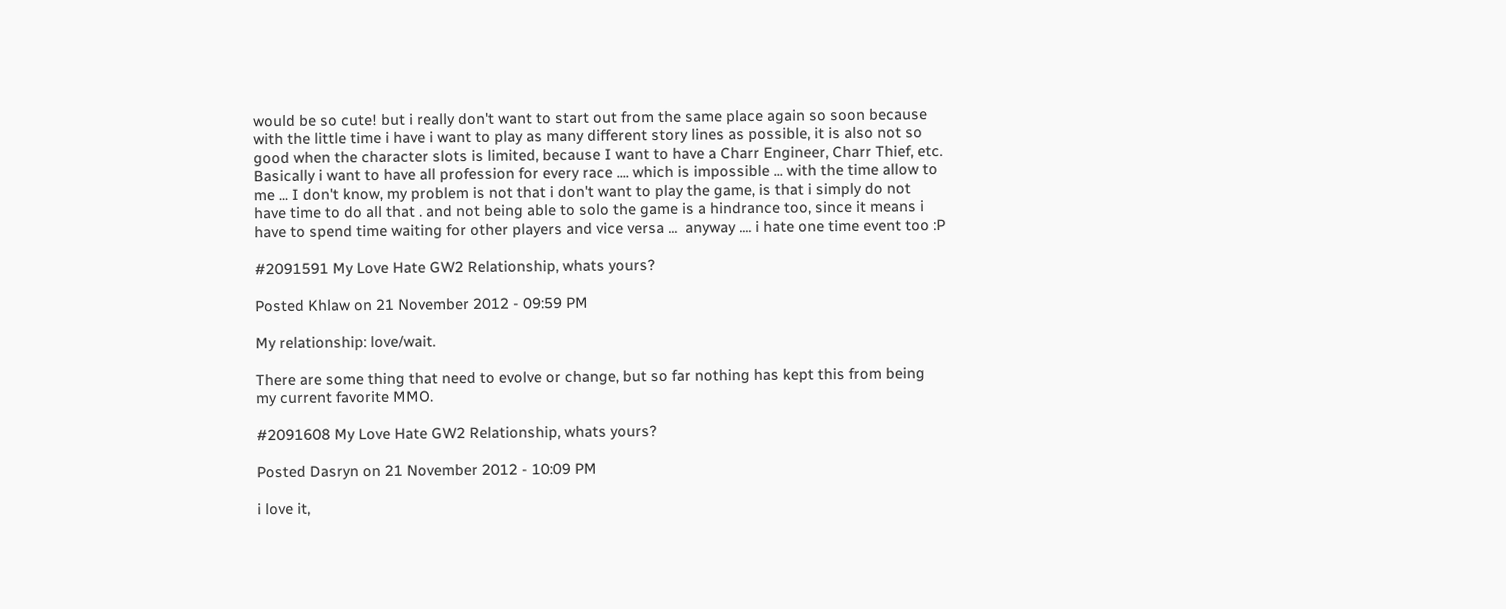would be so cute! but i really don't want to start out from the same place again so soon because with the little time i have i want to play as many different story lines as possible, it is also not so good when the character slots is limited, because I want to have a Charr Engineer, Charr Thief, etc. Basically i want to have all profession for every race .... which is impossible ... with the time allow to me ... I don't know, my problem is not that i don't want to play the game, is that i simply do not have time to do all that . and not being able to solo the game is a hindrance too, since it means i have to spend time waiting for other players and vice versa ...  anyway .... i hate one time event too :P

#2091591 My Love Hate GW2 Relationship, whats yours?

Posted Khlaw on 21 November 2012 - 09:59 PM

My relationship: love/wait.

There are some thing that need to evolve or change, but so far nothing has kept this from being my current favorite MMO.

#2091608 My Love Hate GW2 Relationship, whats yours?

Posted Dasryn on 21 November 2012 - 10:09 PM

i love it,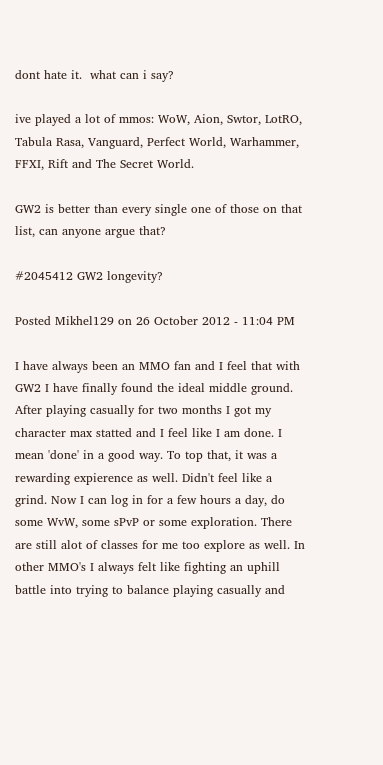dont hate it.  what can i say?

ive played a lot of mmos: WoW, Aion, Swtor, LotRO, Tabula Rasa, Vanguard, Perfect World, Warhammer, FFXI, Rift and The Secret World.

GW2 is better than every single one of those on that list, can anyone argue that?

#2045412 GW2 longevity?

Posted Mikhel129 on 26 October 2012 - 11:04 PM

I have always been an MMO fan and I feel that with GW2 I have finally found the ideal middle ground. After playing casually for two months I got my character max statted and I feel like I am done. I mean 'done' in a good way. To top that, it was a rewarding expierence as well. Didn't feel like a grind. Now I can log in for a few hours a day, do some WvW, some sPvP or some exploration. There are still alot of classes for me too explore as well. In other MMO's I always felt like fighting an uphill battle into trying to balance playing casually and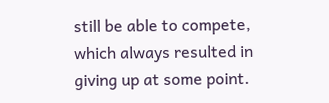still be able to compete, which always resulted in giving up at some point.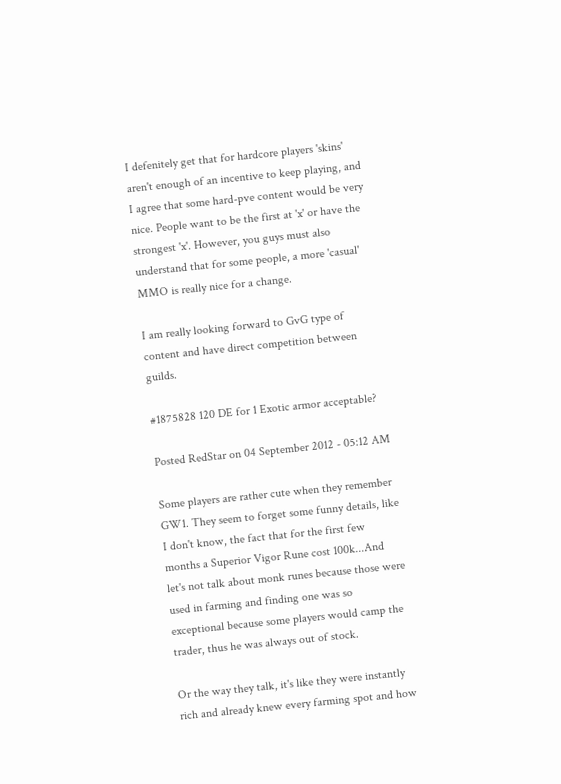I defenitely get that for hardcore players 'skins' aren't enough of an incentive to keep playing, and I agree that some hard-pve content would be very nice. People want to be the first at 'x' or have the strongest 'x'. However, you guys must also understand that for some people, a more 'casual' MMO is really nice for a change.

I am really looking forward to GvG type of content and have direct competition between guilds.

#1875828 120 DE for 1 Exotic armor acceptable?

Posted RedStar on 04 September 2012 - 05:12 AM

Some players are rather cute when they remember GW1. They seem to forget some funny details, like I don't know, the fact that for the first few months a Superior Vigor Rune cost 100k...And let's not talk about monk runes because those were used in farming and finding one was so exceptional because some players would camp the trader, thus he was always out of stock.

Or the way they talk, it's like they were instantly rich and already knew every farming spot and how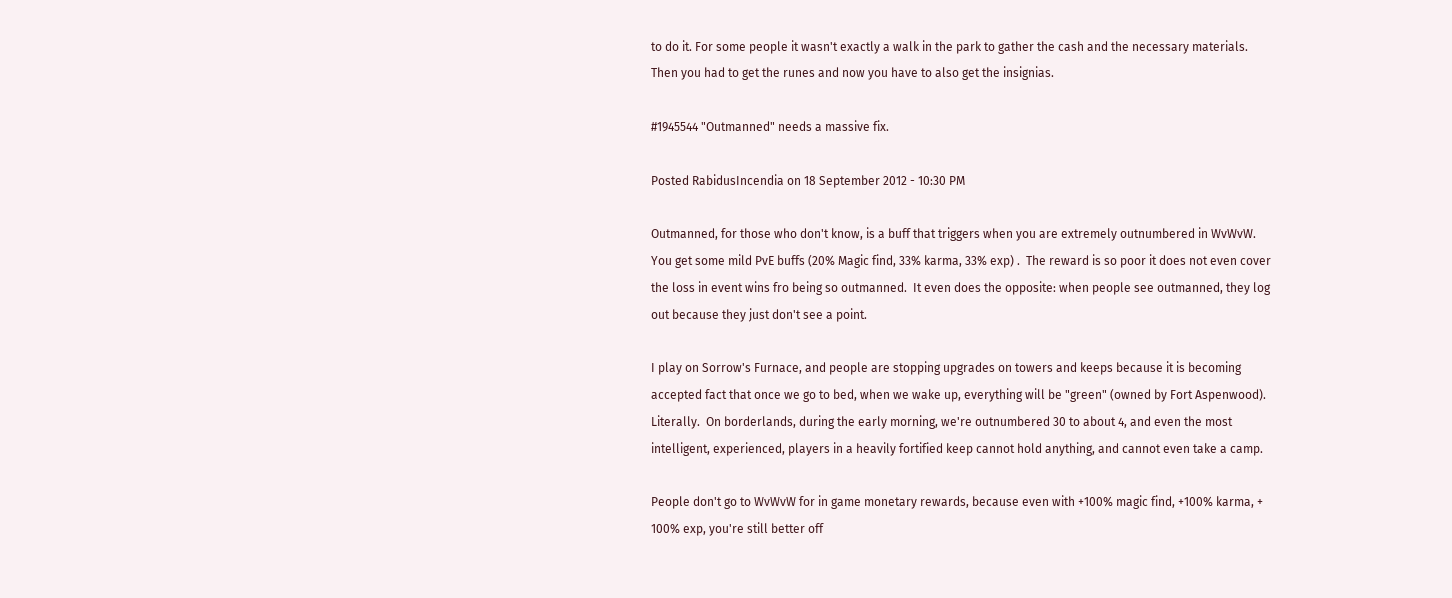to do it. For some people it wasn't exactly a walk in the park to gather the cash and the necessary materials. Then you had to get the runes and now you have to also get the insignias.

#1945544 "Outmanned" needs a massive fix.

Posted RabidusIncendia on 18 September 2012 - 10:30 PM

Outmanned, for those who don't know, is a buff that triggers when you are extremely outnumbered in WvWvW.  You get some mild PvE buffs (20% Magic find, 33% karma, 33% exp) .  The reward is so poor it does not even cover the loss in event wins fro being so outmanned.  It even does the opposite: when people see outmanned, they log out because they just don't see a point.

I play on Sorrow's Furnace, and people are stopping upgrades on towers and keeps because it is becoming accepted fact that once we go to bed, when we wake up, everything will be "green" (owned by Fort Aspenwood).  Literally.  On borderlands, during the early morning, we're outnumbered 30 to about 4, and even the most intelligent, experienced, players in a heavily fortified keep cannot hold anything, and cannot even take a camp.

People don't go to WvWvW for in game monetary rewards, because even with +100% magic find, +100% karma, + 100% exp, you're still better off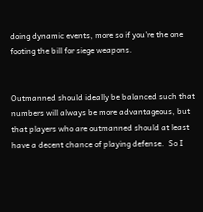doing dynamic events, more so if you're the one footing the bill for siege weapons.


Outmanned should ideally be balanced such that numbers will always be more advantageous, but that players who are outmanned should at least have a decent chance of playing defense.  So I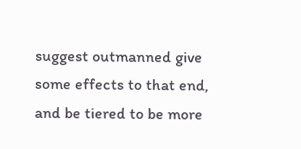suggest outmanned give some effects to that end, and be tiered to be more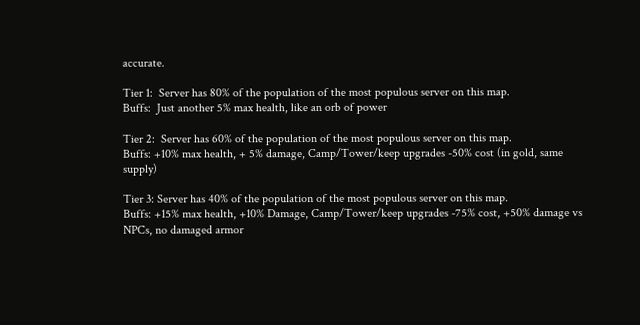accurate.

Tier 1:  Server has 80% of the population of the most populous server on this map.
Buffs:  Just another 5% max health, like an orb of power

Tier 2:  Server has 60% of the population of the most populous server on this map.
Buffs: +10% max health, + 5% damage, Camp/Tower/keep upgrades -50% cost (in gold, same supply)

Tier 3: Server has 40% of the population of the most populous server on this map.
Buffs: +15% max health, +10% Damage, Camp/Tower/keep upgrades -75% cost, +50% damage vs NPCs, no damaged armor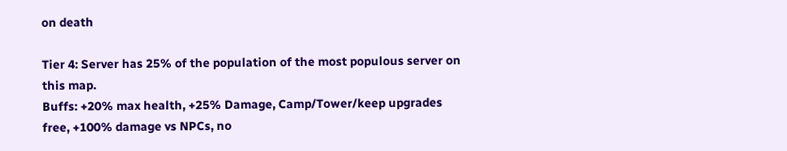on death

Tier 4: Server has 25% of the population of the most populous server on this map.
Buffs: +20% max health, +25% Damage, Camp/Tower/keep upgrades free, +100% damage vs NPCs, no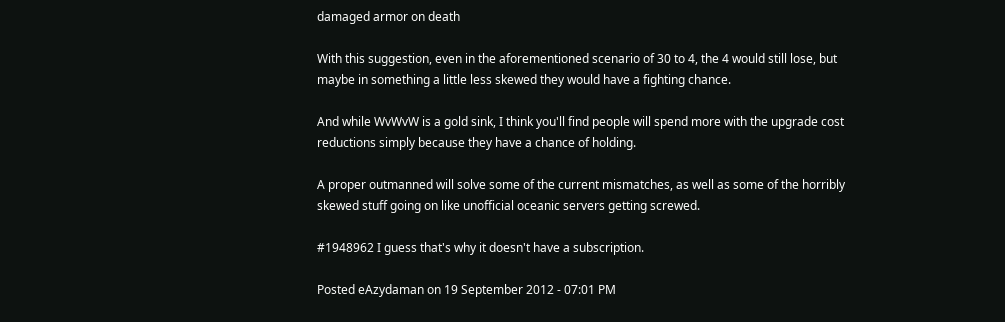damaged armor on death

With this suggestion, even in the aforementioned scenario of 30 to 4, the 4 would still lose, but maybe in something a little less skewed they would have a fighting chance.

And while WvWvW is a gold sink, I think you'll find people will spend more with the upgrade cost reductions simply because they have a chance of holding.

A proper outmanned will solve some of the current mismatches, as well as some of the horribly skewed stuff going on like unofficial oceanic servers getting screwed.

#1948962 I guess that's why it doesn't have a subscription.

Posted eAzydaman on 19 September 2012 - 07:01 PM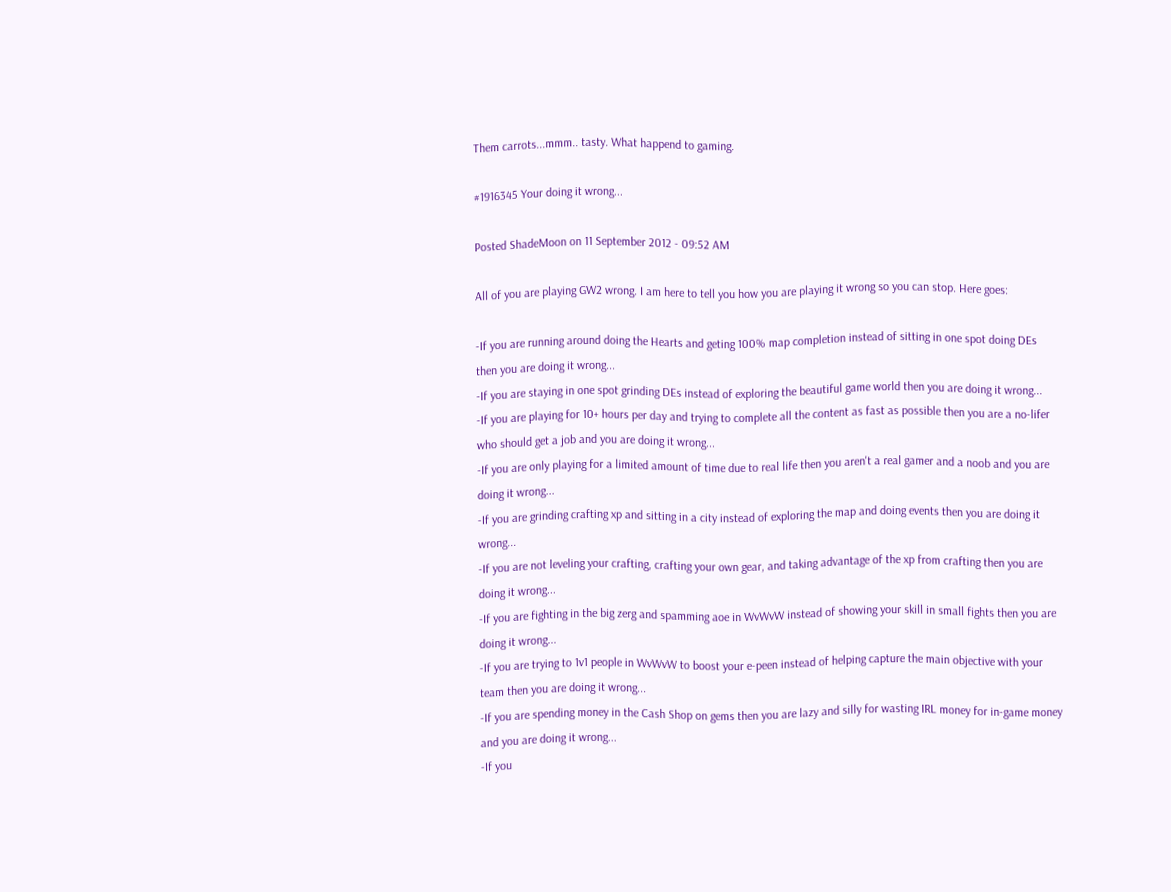Them carrots...mmm.. tasty. What happend to gaming.

#1916345 Your doing it wrong...

Posted ShadeMoon on 11 September 2012 - 09:52 AM

All of you are playing GW2 wrong. I am here to tell you how you are playing it wrong so you can stop. Here goes:

-If you are running around doing the Hearts and geting 100% map completion instead of sitting in one spot doing DEs then you are doing it wrong...
-If you are staying in one spot grinding DEs instead of exploring the beautiful game world then you are doing it wrong...
-If you are playing for 10+ hours per day and trying to complete all the content as fast as possible then you are a no-lifer who should get a job and you are doing it wrong...
-If you are only playing for a limited amount of time due to real life then you aren't a real gamer and a noob and you are doing it wrong...
-If you are grinding crafting xp and sitting in a city instead of exploring the map and doing events then you are doing it wrong...
-If you are not leveling your crafting, crafting your own gear, and taking advantage of the xp from crafting then you are doing it wrong...
-If you are fighting in the big zerg and spamming aoe in WvWvW instead of showing your skill in small fights then you are doing it wrong...
-If you are trying to 1v1 people in WvWvW to boost your e-peen instead of helping capture the main objective with your team then you are doing it wrong...
-If you are spending money in the Cash Shop on gems then you are lazy and silly for wasting IRL money for in-game money and you are doing it wrong...
-If you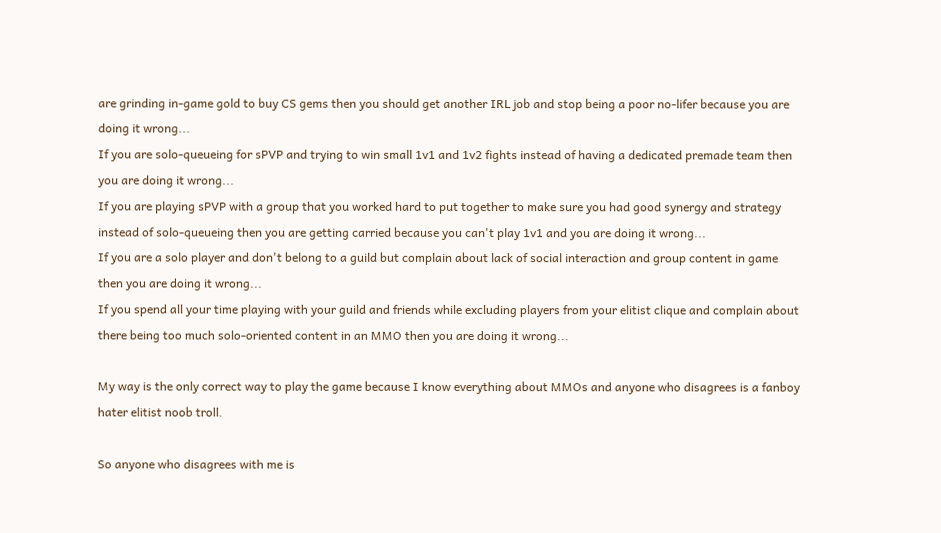are grinding in-game gold to buy CS gems then you should get another IRL job and stop being a poor no-lifer because you are doing it wrong...
If you are solo-queueing for sPVP and trying to win small 1v1 and 1v2 fights instead of having a dedicated premade team then you are doing it wrong...
If you are playing sPVP with a group that you worked hard to put together to make sure you had good synergy and strategy instead of solo-queueing then you are getting carried because you can't play 1v1 and you are doing it wrong...
If you are a solo player and don't belong to a guild but complain about lack of social interaction and group content in game then you are doing it wrong...
If you spend all your time playing with your guild and friends while excluding players from your elitist clique and complain about there being too much solo-oriented content in an MMO then you are doing it wrong...

My way is the only correct way to play the game because I know everything about MMOs and anyone who disagrees is a fanboy hater elitist noob troll.

So anyone who disagrees with me is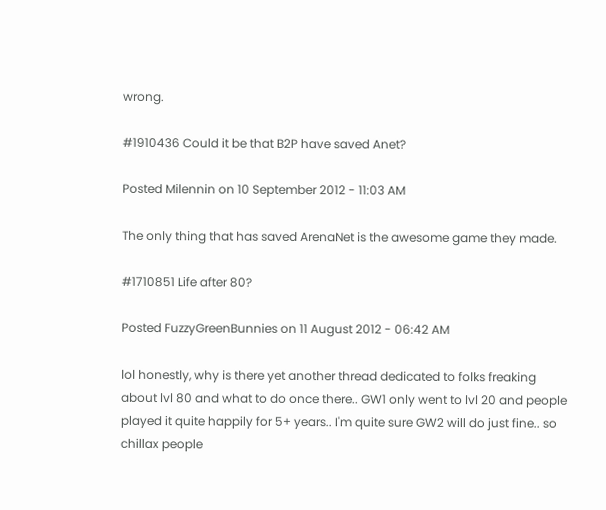wrong.

#1910436 Could it be that B2P have saved Anet?

Posted Milennin on 10 September 2012 - 11:03 AM

The only thing that has saved ArenaNet is the awesome game they made.

#1710851 Life after 80?

Posted FuzzyGreenBunnies on 11 August 2012 - 06:42 AM

lol honestly, why is there yet another thread dedicated to folks freaking about lvl 80 and what to do once there.. GW1 only went to lvl 20 and people played it quite happily for 5+ years.. I'm quite sure GW2 will do just fine.. so chillax people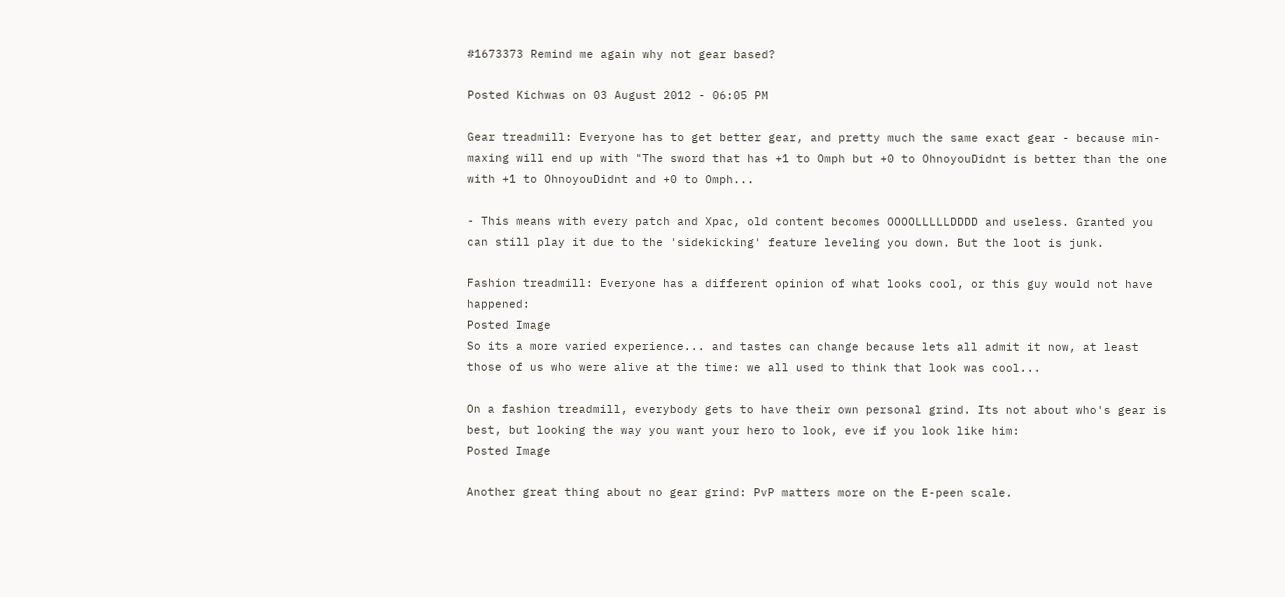#1673373 Remind me again why not gear based?

Posted Kichwas on 03 August 2012 - 06:05 PM

Gear treadmill: Everyone has to get better gear, and pretty much the same exact gear - because min-maxing will end up with "The sword that has +1 to Omph but +0 to OhnoyouDidnt is better than the one with +1 to OhnoyouDidnt and +0 to Omph...

- This means with every patch and Xpac, old content becomes OOOOLLLLLDDDD and useless. Granted you can still play it due to the 'sidekicking' feature leveling you down. But the loot is junk.

Fashion treadmill: Everyone has a different opinion of what looks cool, or this guy would not have happened:
Posted Image
So its a more varied experience... and tastes can change because lets all admit it now, at least those of us who were alive at the time: we all used to think that look was cool...

On a fashion treadmill, everybody gets to have their own personal grind. Its not about who's gear is best, but looking the way you want your hero to look, eve if you look like him:
Posted Image

Another great thing about no gear grind: PvP matters more on the E-peen scale.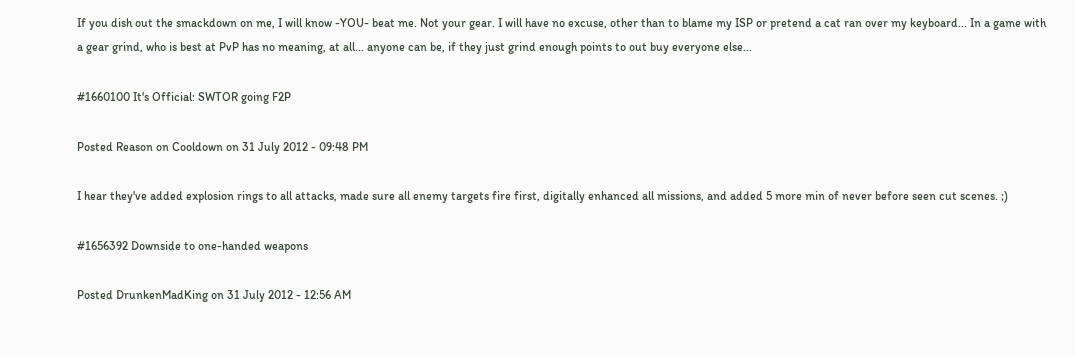If you dish out the smackdown on me, I will know -YOU- beat me. Not your gear. I will have no excuse, other than to blame my ISP or pretend a cat ran over my keyboard... In a game with a gear grind, who is best at PvP has no meaning, at all... anyone can be, if they just grind enough points to out buy everyone else...

#1660100 It's Official: SWTOR going F2P

Posted Reason on Cooldown on 31 July 2012 - 09:48 PM

I hear they've added explosion rings to all attacks, made sure all enemy targets fire first, digitally enhanced all missions, and added 5 more min of never before seen cut scenes. ;)

#1656392 Downside to one-handed weapons

Posted DrunkenMadKing on 31 July 2012 - 12:56 AM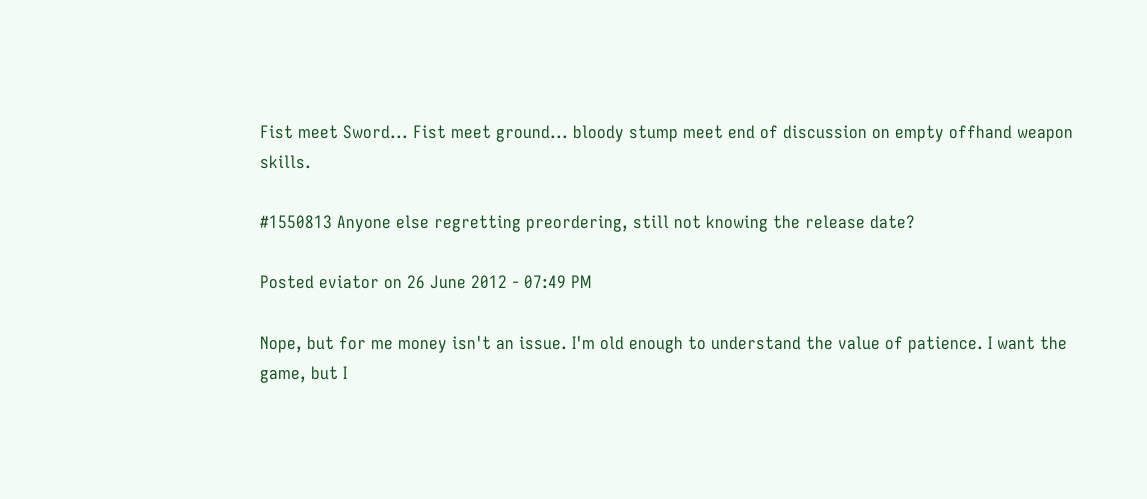Fist meet Sword... Fist meet ground... bloody stump meet end of discussion on empty offhand weapon skills.

#1550813 Anyone else regretting preordering, still not knowing the release date?

Posted eviator on 26 June 2012 - 07:49 PM

Nope, but for me money isn't an issue. I'm old enough to understand the value of patience. I want the game, but I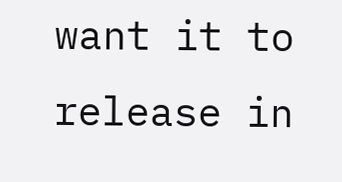want it to release in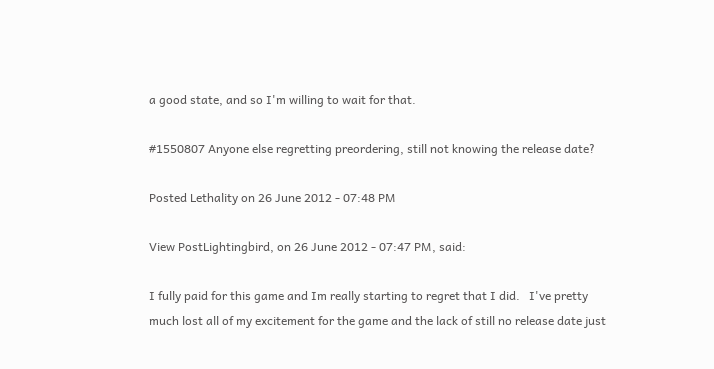a good state, and so I'm willing to wait for that.

#1550807 Anyone else regretting preordering, still not knowing the release date?

Posted Lethality on 26 June 2012 - 07:48 PM

View PostLightingbird, on 26 June 2012 - 07:47 PM, said:

I fully paid for this game and Im really starting to regret that I did.   I've pretty much lost all of my excitement for the game and the lack of still no release date just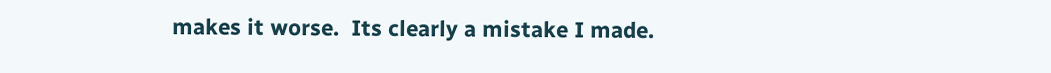makes it worse.  Its clearly a mistake I made.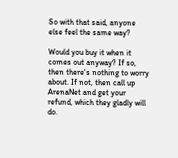So with that said, anyone else feel the same way?

Would you buy it when it comes out anyway? If so, then there's nothing to worry about. If not, then call up ArenaNet and get your refund, which they gladly will do.